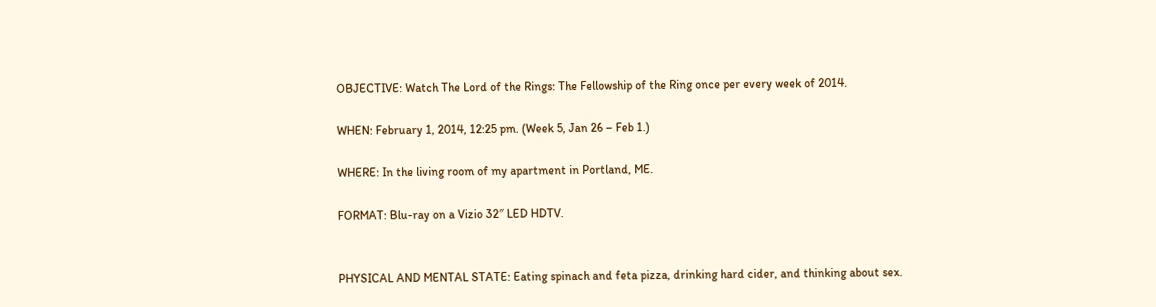OBJECTIVE: Watch The Lord of the Rings: The Fellowship of the Ring once per every week of 2014.

WHEN: February 1, 2014, 12:25 pm. (Week 5, Jan 26 – Feb 1.)

WHERE: In the living room of my apartment in Portland, ME.

FORMAT: Blu-ray on a Vizio 32″ LED HDTV.


PHYSICAL AND MENTAL STATE: Eating spinach and feta pizza, drinking hard cider, and thinking about sex.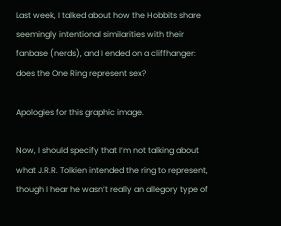Last week, I talked about how the Hobbits share seemingly intentional similarities with their fanbase (nerds), and I ended on a cliffhanger: does the One Ring represent sex?

Apologies for this graphic image.

Now, I should specify that I’m not talking about what J.R.R. Tolkien intended the ring to represent, though I hear he wasn’t really an allegory type of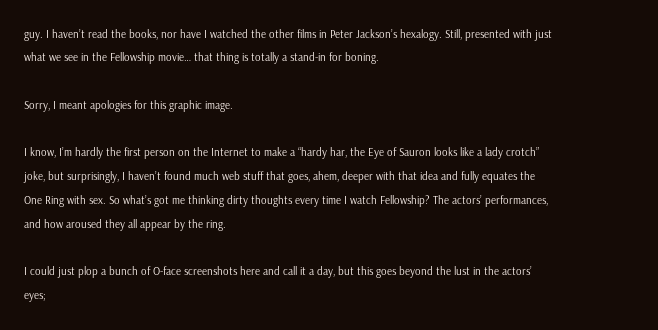guy. I haven’t read the books, nor have I watched the other films in Peter Jackson’s hexalogy. Still, presented with just what we see in the Fellowship movie… that thing is totally a stand-in for boning.

Sorry, I meant apologies for this graphic image.

I know, I’m hardly the first person on the Internet to make a “hardy har, the Eye of Sauron looks like a lady crotch” joke, but surprisingly, I haven’t found much web stuff that goes, ahem, deeper with that idea and fully equates the One Ring with sex. So what’s got me thinking dirty thoughts every time I watch Fellowship? The actors’ performances, and how aroused they all appear by the ring.

I could just plop a bunch of O-face screenshots here and call it a day, but this goes beyond the lust in the actors’ eyes;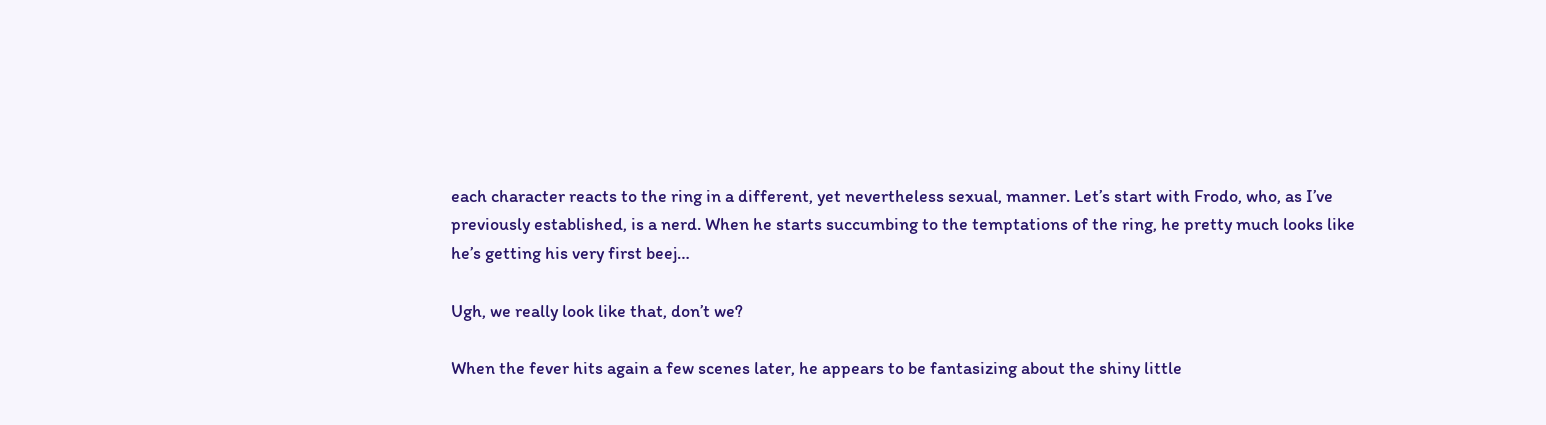each character reacts to the ring in a different, yet nevertheless sexual, manner. Let’s start with Frodo, who, as I’ve previously established, is a nerd. When he starts succumbing to the temptations of the ring, he pretty much looks like he’s getting his very first beej…

Ugh, we really look like that, don’t we?

When the fever hits again a few scenes later, he appears to be fantasizing about the shiny little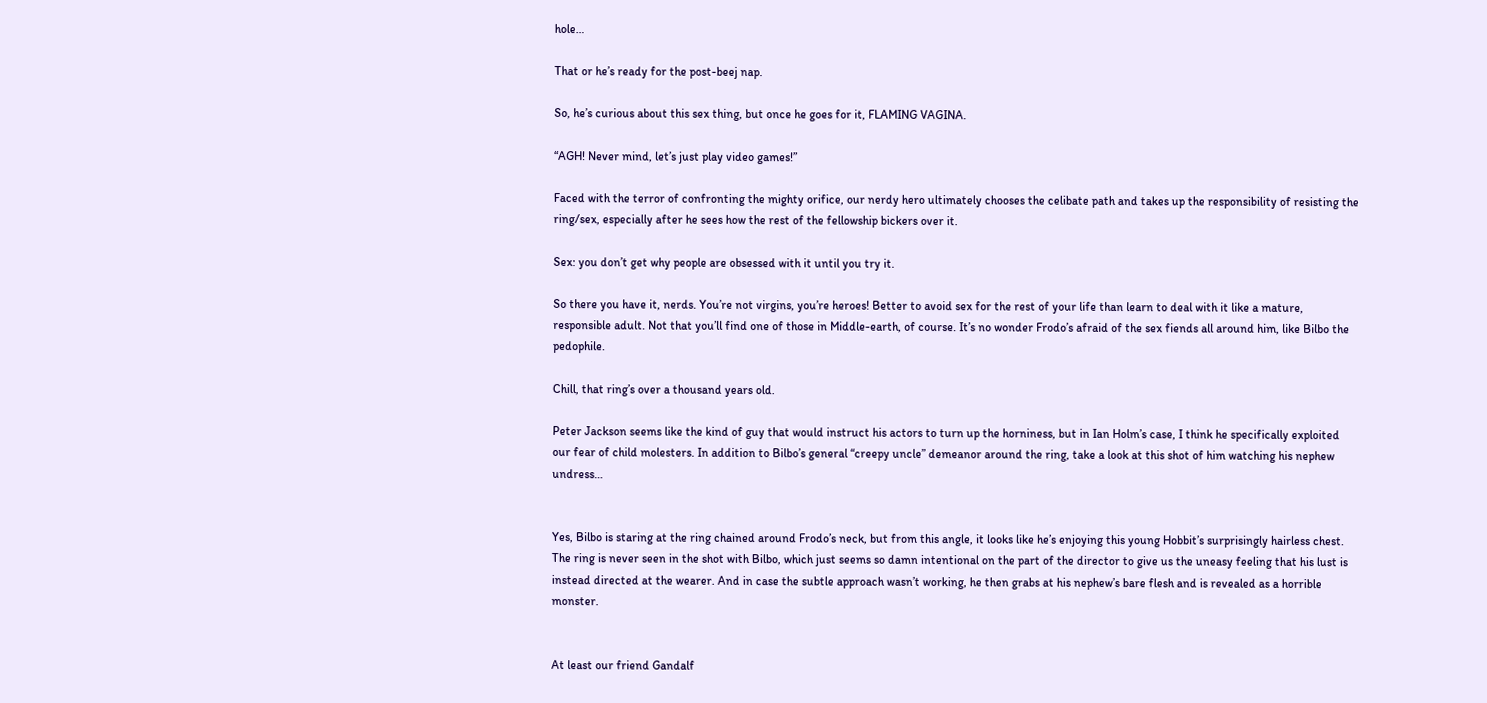hole…

That or he’s ready for the post-beej nap.

So, he’s curious about this sex thing, but once he goes for it, FLAMING VAGINA.

“AGH! Never mind, let’s just play video games!”

Faced with the terror of confronting the mighty orifice, our nerdy hero ultimately chooses the celibate path and takes up the responsibility of resisting the ring/sex, especially after he sees how the rest of the fellowship bickers over it.

Sex: you don’t get why people are obsessed with it until you try it.

So there you have it, nerds. You’re not virgins, you’re heroes! Better to avoid sex for the rest of your life than learn to deal with it like a mature, responsible adult. Not that you’ll find one of those in Middle-earth, of course. It’s no wonder Frodo’s afraid of the sex fiends all around him, like Bilbo the pedophile.

Chill, that ring’s over a thousand years old.

Peter Jackson seems like the kind of guy that would instruct his actors to turn up the horniness, but in Ian Holm’s case, I think he specifically exploited our fear of child molesters. In addition to Bilbo’s general “creepy uncle” demeanor around the ring, take a look at this shot of him watching his nephew undress…


Yes, Bilbo is staring at the ring chained around Frodo’s neck, but from this angle, it looks like he’s enjoying this young Hobbit’s surprisingly hairless chest. The ring is never seen in the shot with Bilbo, which just seems so damn intentional on the part of the director to give us the uneasy feeling that his lust is instead directed at the wearer. And in case the subtle approach wasn’t working, he then grabs at his nephew’s bare flesh and is revealed as a horrible monster.


At least our friend Gandalf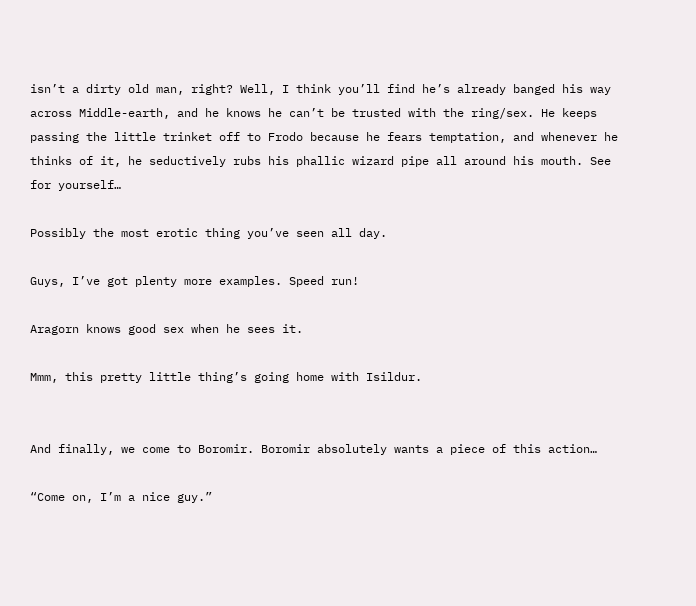isn’t a dirty old man, right? Well, I think you’ll find he’s already banged his way across Middle-earth, and he knows he can’t be trusted with the ring/sex. He keeps passing the little trinket off to Frodo because he fears temptation, and whenever he thinks of it, he seductively rubs his phallic wizard pipe all around his mouth. See for yourself…

Possibly the most erotic thing you’ve seen all day.

Guys, I’ve got plenty more examples. Speed run!

Aragorn knows good sex when he sees it.

Mmm, this pretty little thing’s going home with Isildur.


And finally, we come to Boromir. Boromir absolutely wants a piece of this action…

“Come on, I’m a nice guy.”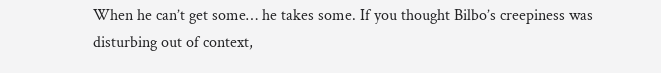When he can’t get some… he takes some. If you thought Bilbo’s creepiness was disturbing out of context,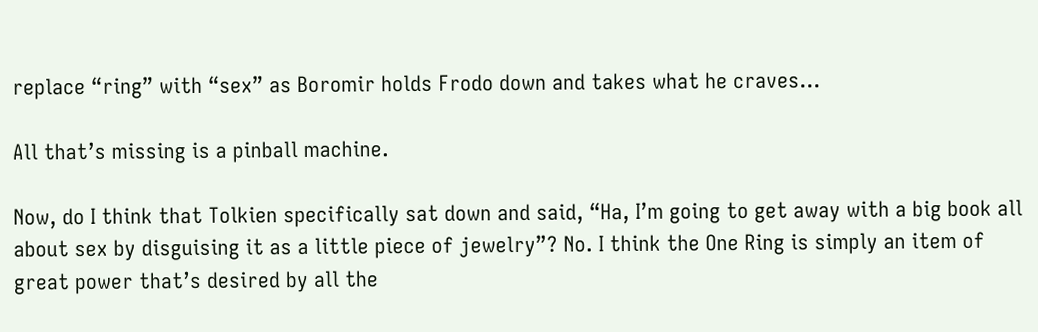replace “ring” with “sex” as Boromir holds Frodo down and takes what he craves…

All that’s missing is a pinball machine.

Now, do I think that Tolkien specifically sat down and said, “Ha, I’m going to get away with a big book all about sex by disguising it as a little piece of jewelry”? No. I think the One Ring is simply an item of great power that’s desired by all the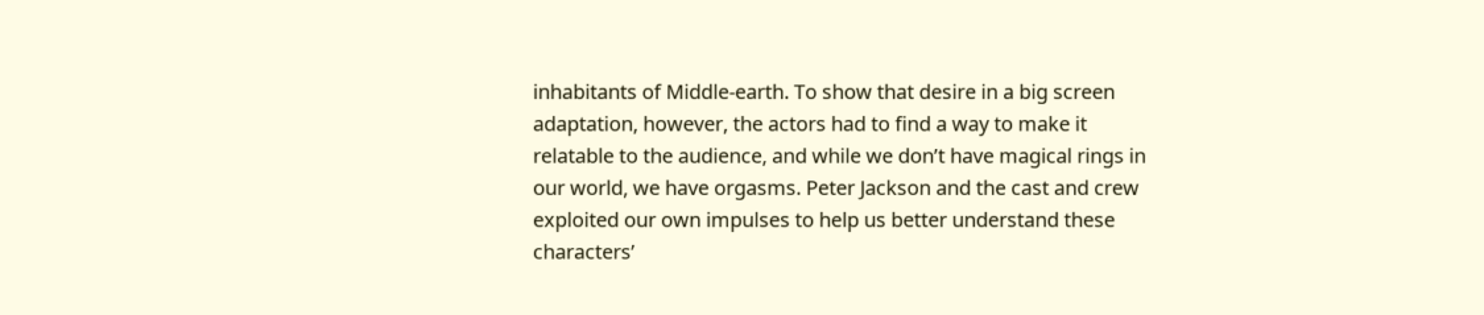inhabitants of Middle-earth. To show that desire in a big screen adaptation, however, the actors had to find a way to make it relatable to the audience, and while we don’t have magical rings in our world, we have orgasms. Peter Jackson and the cast and crew exploited our own impulses to help us better understand these characters’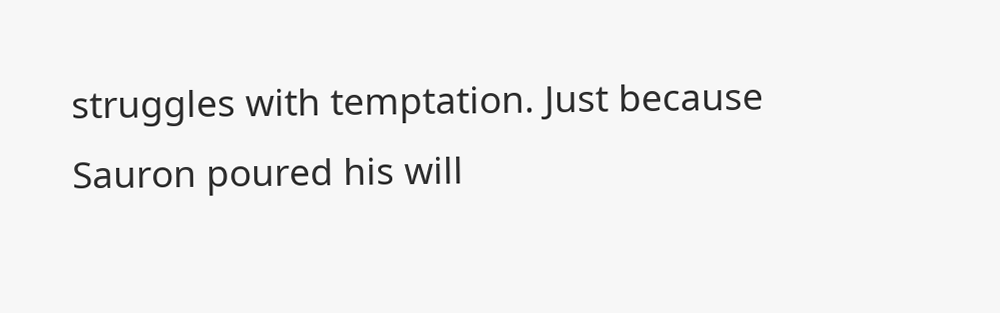struggles with temptation. Just because Sauron poured his will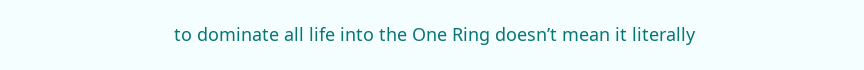to dominate all life into the One Ring doesn’t mean it literally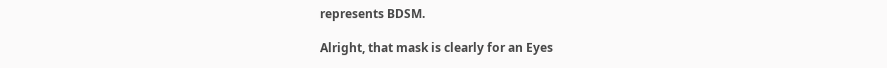represents BDSM.

Alright, that mask is clearly for an Eyes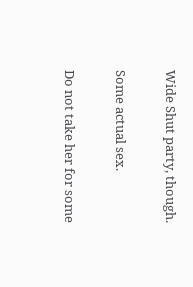Wide Shut party, though.

Some actual sex.

Do not take her for some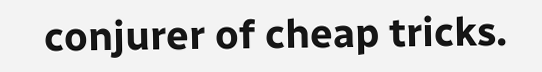conjurer of cheap tricks.